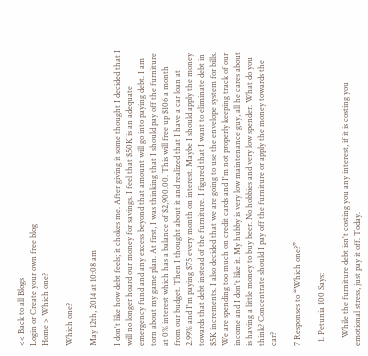<< Back to all Blogs
Login or Create your own free blog
Home > Which one?

Which one?

May 12th, 2014 at 10:08 am

I don't like how debt feels; it chokes me. After giving it some thought I decided that I will no longer hoard our money for savings. I feel that $50K is an adequate emergency fund and any excess beyond that amount will go into paying debt. I am torn about my game plan. At first, I was thinking that I should pay off the furniture at 0% interest which has a balance of $2,900.00. This will free up $106 a month from our budget. Then I thought about it and realized that I have a car loan at 2.99% and I'm paying $75 every month on interest. Maybe I should apply the money towards that debt instead of the furniture. I figured that I want to eliminate debt in $5K increments. I also decided that we are going to use the envelope system for bills. We are spending too much on credit cards and I'm not properly keeping track of our income and I don't like it. My hubby is very low maintenance guy, all he cares about is having a little money to buy beer. No hobbies and very low spender. What do you think? Concentrate should I pay off the furniture or apply the money towards the car?

7 Responses to “Which one?”

  1. Petunia 100 Says:

    While the furniture debt isn't costing you any interest, if it is costing you emotional stress, just pay it off. Today.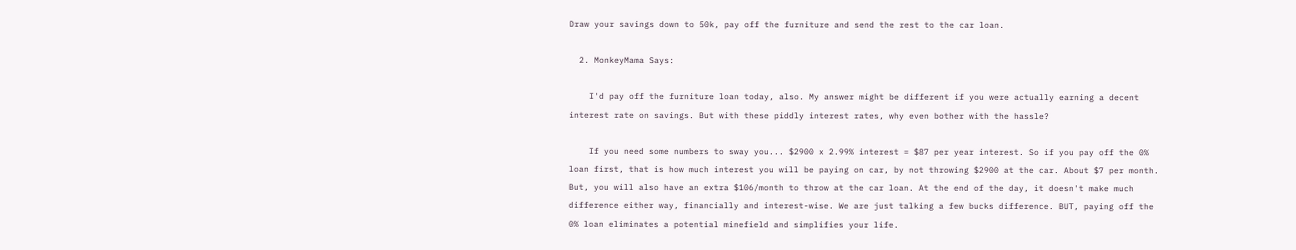Draw your savings down to 50k, pay off the furniture and send the rest to the car loan.

  2. MonkeyMama Says:

    I'd pay off the furniture loan today, also. My answer might be different if you were actually earning a decent interest rate on savings. But with these piddly interest rates, why even bother with the hassle?

    If you need some numbers to sway you... $2900 x 2.99% interest = $87 per year interest. So if you pay off the 0% loan first, that is how much interest you will be paying on car, by not throwing $2900 at the car. About $7 per month. But, you will also have an extra $106/month to throw at the car loan. At the end of the day, it doesn't make much difference either way, financially and interest-wise. We are just talking a few bucks difference. BUT, paying off the 0% loan eliminates a potential minefield and simplifies your life.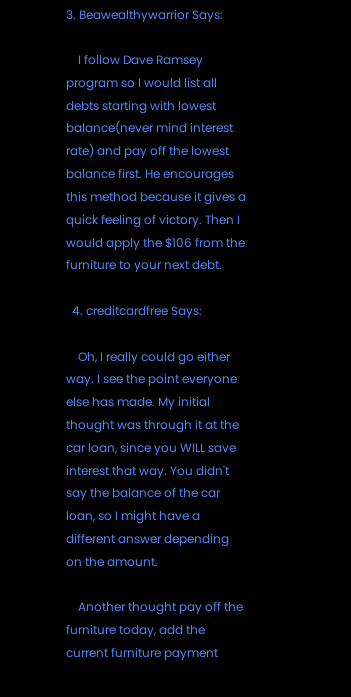3. Beawealthywarrior Says:

    I follow Dave Ramsey program so I would list all debts starting with lowest balance(never mind interest rate) and pay off the lowest balance first. He encourages this method because it gives a quick feeling of victory. Then I would apply the $106 from the furniture to your next debt.

  4. creditcardfree Says:

    Oh, I really could go either way. I see the point everyone else has made. My initial thought was through it at the car loan, since you WILL save interest that way. You didn't say the balance of the car loan, so I might have a different answer depending on the amount.

    Another thought pay off the furniture today, add the current furniture payment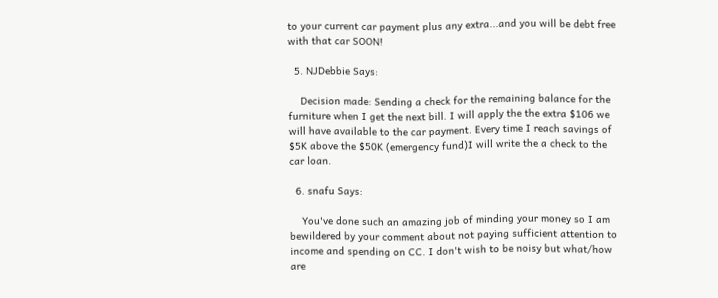to your current car payment plus any extra...and you will be debt free with that car SOON!

  5. NJDebbie Says:

    Decision made: Sending a check for the remaining balance for the furniture when I get the next bill. I will apply the the extra $106 we will have available to the car payment. Every time I reach savings of $5K above the $50K (emergency fund)I will write the a check to the car loan.

  6. snafu Says:

    You've done such an amazing job of minding your money so I am bewildered by your comment about not paying sufficient attention to income and spending on CC. I don't wish to be noisy but what/how are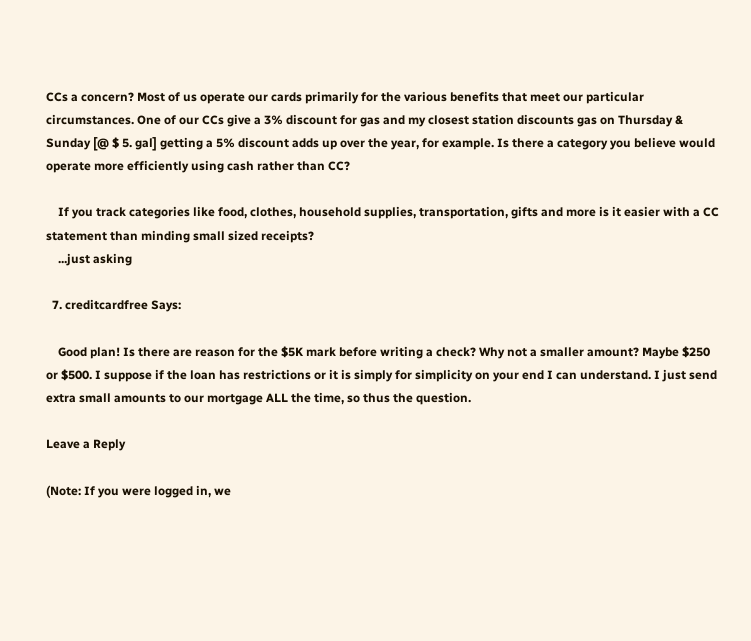CCs a concern? Most of us operate our cards primarily for the various benefits that meet our particular circumstances. One of our CCs give a 3% discount for gas and my closest station discounts gas on Thursday & Sunday [@ $ 5. gal] getting a 5% discount adds up over the year, for example. Is there a category you believe would operate more efficiently using cash rather than CC?

    If you track categories like food, clothes, household supplies, transportation, gifts and more is it easier with a CC statement than minding small sized receipts?
    ...just asking

  7. creditcardfree Says:

    Good plan! Is there are reason for the $5K mark before writing a check? Why not a smaller amount? Maybe $250 or $500. I suppose if the loan has restrictions or it is simply for simplicity on your end I can understand. I just send extra small amounts to our mortgage ALL the time, so thus the question.

Leave a Reply

(Note: If you were logged in, we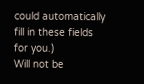could automatically fill in these fields for you.)
Will not be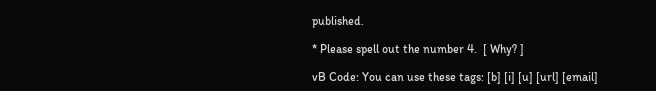published.

* Please spell out the number 4.  [ Why? ]

vB Code: You can use these tags: [b] [i] [u] [url] [email]